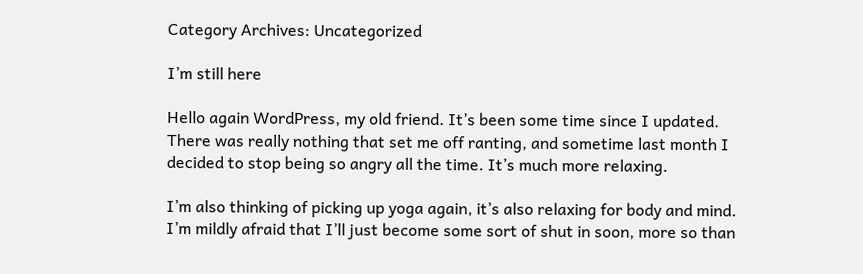Category Archives: Uncategorized

I’m still here

Hello again WordPress, my old friend. It’s been some time since I updated. There was really nothing that set me off ranting, and sometime last month I decided to stop being so angry all the time. It’s much more relaxing.

I’m also thinking of picking up yoga again, it’s also relaxing for body and mind. I’m mildly afraid that I’ll just become some sort of shut in soon, more so than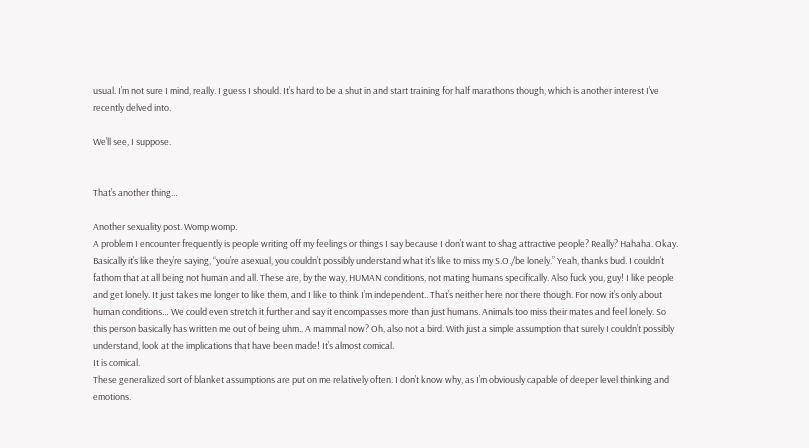usual. I’m not sure I mind, really. I guess I should. It’s hard to be a shut in and start training for half marathons though, which is another interest I’ve recently delved into.

We’ll see, I suppose.


That’s another thing…

Another sexuality post. Womp womp.
A problem I encounter frequently is people writing off my feelings or things I say because I don’t want to shag attractive people? Really? Hahaha. Okay.
Basically it’s like they’re saying, “you’re asexual, you couldn’t possibly understand what it’s like to miss my S.O./be lonely.” Yeah, thanks bud. I couldn’t fathom that at all being not human and all. These are, by the way, HUMAN conditions, not mating humans specifically. Also fuck you, guy! I like people and get lonely. It just takes me longer to like them, and I like to think I’m independent.. That’s neither here nor there though. For now it’s only about human conditions… We could even stretch it further and say it encompasses more than just humans. Animals too miss their mates and feel lonely. So this person basically has written me out of being uhm.. A mammal now? Oh, also not a bird. With just a simple assumption that surely I couldn’t possibly understand, look at the implications that have been made! It’s almost comical.
It is comical.
These generalized sort of blanket assumptions are put on me relatively often. I don’t know why, as I’m obviously capable of deeper level thinking and emotions.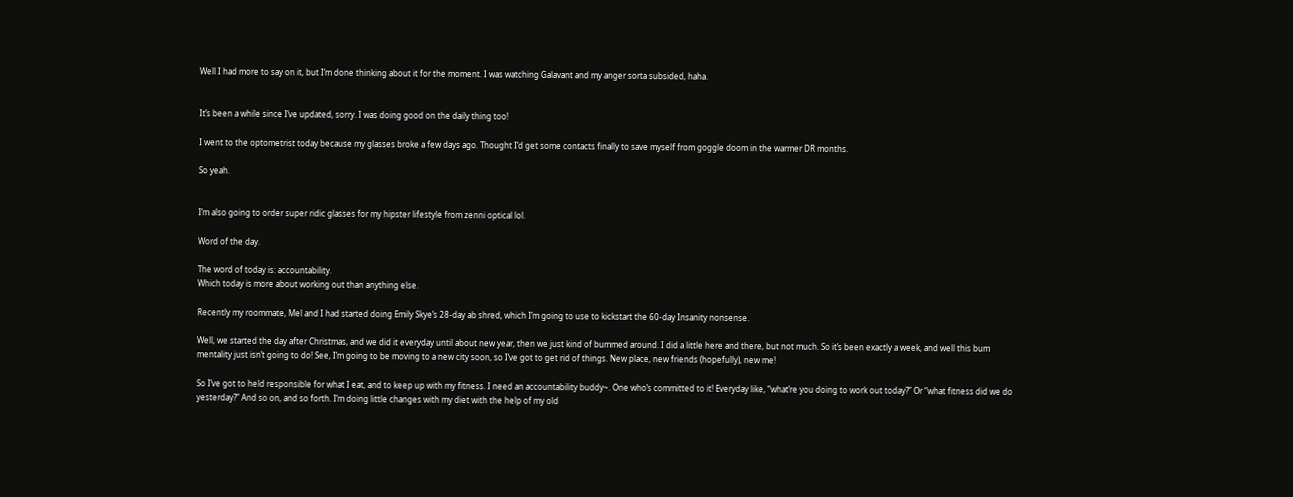Well I had more to say on it, but I’m done thinking about it for the moment. I was watching Galavant and my anger sorta subsided, haha.


It’s been a while since I’ve updated, sorry. I was doing good on the daily thing too!

I went to the optometrist today because my glasses broke a few days ago. Thought I’d get some contacts finally to save myself from goggle doom in the warmer DR months.

So yeah.


I’m also going to order super ridic glasses for my hipster lifestyle from zenni optical lol.

Word of the day.

The word of today is: accountability.
Which today is more about working out than anything else.

Recently my roommate, Mel and I had started doing Emily Skye’s 28-day ab shred, which I’m going to use to kickstart the 60-day Insanity nonsense.

Well, we started the day after Christmas, and we did it everyday until about new year, then we just kind of bummed around. I did a little here and there, but not much. So it’s been exactly a week, and well this bum mentality just isn’t going to do! See, I’m going to be moving to a new city soon, so I’ve got to get rid of things. New place, new friends (hopefully), new me!

So I’ve got to held responsible for what I eat, and to keep up with my fitness. I need an accountability buddy~. One who’s committed to it! Everyday like, “what’re you doing to work out today?” Or “what fitness did we do yesterday?” And so on, and so forth. I’m doing little changes with my diet with the help of my old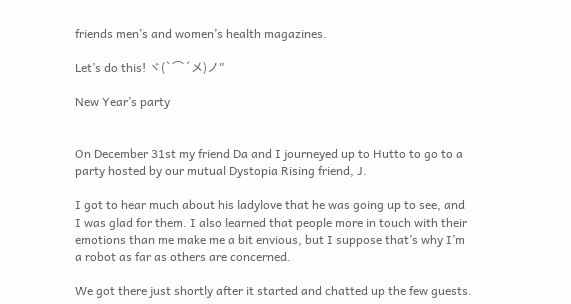friends men’s and women’s health magazines.

Let’s do this! ヾ(`⌒´メ)ノ″

New Year’s party


On December 31st my friend Da and I journeyed up to Hutto to go to a party hosted by our mutual Dystopia Rising friend, J.

I got to hear much about his ladylove that he was going up to see, and I was glad for them. I also learned that people more in touch with their emotions than me make me a bit envious, but I suppose that’s why I’m a robot as far as others are concerned.

We got there just shortly after it started and chatted up the few guests.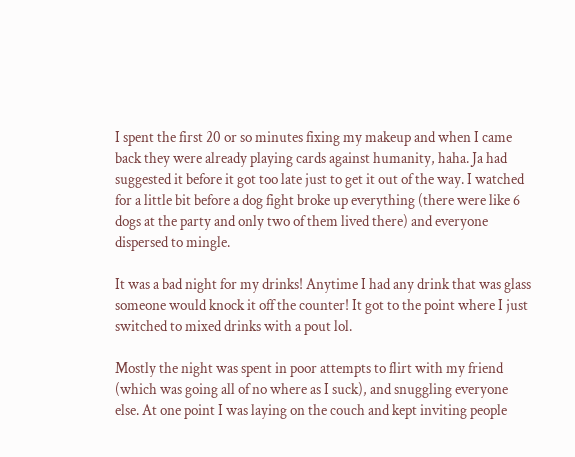I spent the first 20 or so minutes fixing my makeup and when I came back they were already playing cards against humanity, haha. Ja had suggested it before it got too late just to get it out of the way. I watched for a little bit before a dog fight broke up everything (there were like 6 dogs at the party and only two of them lived there) and everyone dispersed to mingle.

It was a bad night for my drinks! Anytime I had any drink that was glass someone would knock it off the counter! It got to the point where I just switched to mixed drinks with a pout lol.

Mostly the night was spent in poor attempts to flirt with my friend (which was going all of no where as I suck), and snuggling everyone else. At one point I was laying on the couch and kept inviting people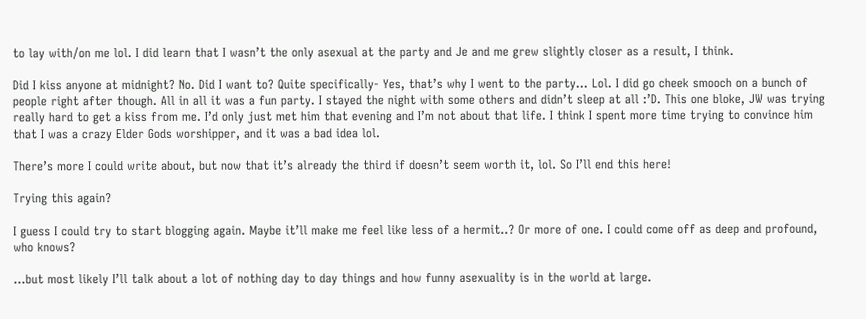to lay with/on me lol. I did learn that I wasn’t the only asexual at the party and Je and me grew slightly closer as a result, I think.

Did I kiss anyone at midnight? No. Did I want to? Quite specifically- Yes, that’s why I went to the party… Lol. I did go cheek smooch on a bunch of people right after though. All in all it was a fun party. I stayed the night with some others and didn’t sleep at all :’D. This one bloke, JW was trying really hard to get a kiss from me. I’d only just met him that evening and I’m not about that life. I think I spent more time trying to convince him that I was a crazy Elder Gods worshipper, and it was a bad idea lol.

There’s more I could write about, but now that it’s already the third if doesn’t seem worth it, lol. So I’ll end this here!

Trying this again?

I guess I could try to start blogging again. Maybe it’ll make me feel like less of a hermit..? Or more of one. I could come off as deep and profound, who knows?

…but most likely I’ll talk about a lot of nothing day to day things and how funny asexuality is in the world at large.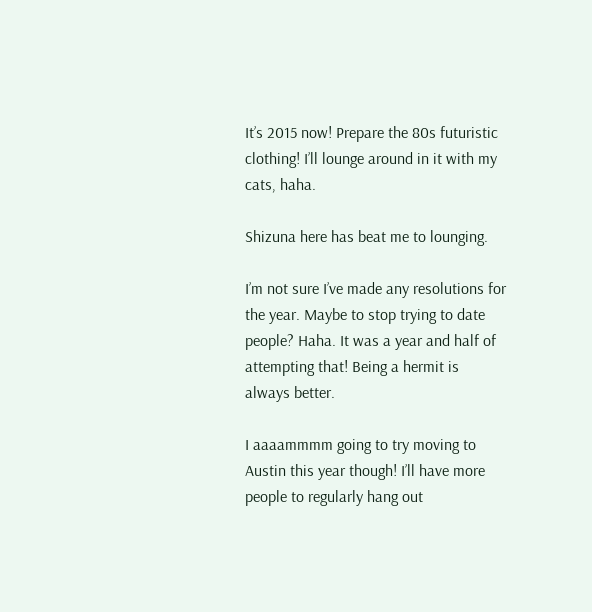It’s 2015 now! Prepare the 80s futuristic clothing! I’ll lounge around in it with my cats, haha.

Shizuna here has beat me to lounging.

I’m not sure I’ve made any resolutions for the year. Maybe to stop trying to date people? Haha. It was a year and half of attempting that! Being a hermit is always better.

I aaaammmm going to try moving to Austin this year though! I’ll have more people to regularly hang out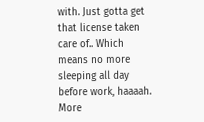with. Just gotta get that license taken care of.. Which means no more sleeping all day before work, haaaah. More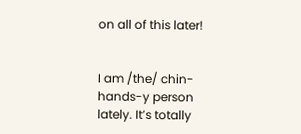on all of this later!


I am /the/ chin-hands-y person lately. It’s totally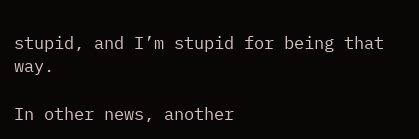stupid, and I’m stupid for being that way.

In other news, another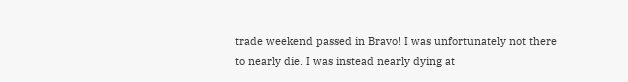trade weekend passed in Bravo! I was unfortunately not there to nearly die. I was instead nearly dying at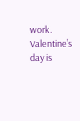work. Valentine’s day is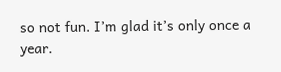so not fun. I’m glad it’s only once a year.